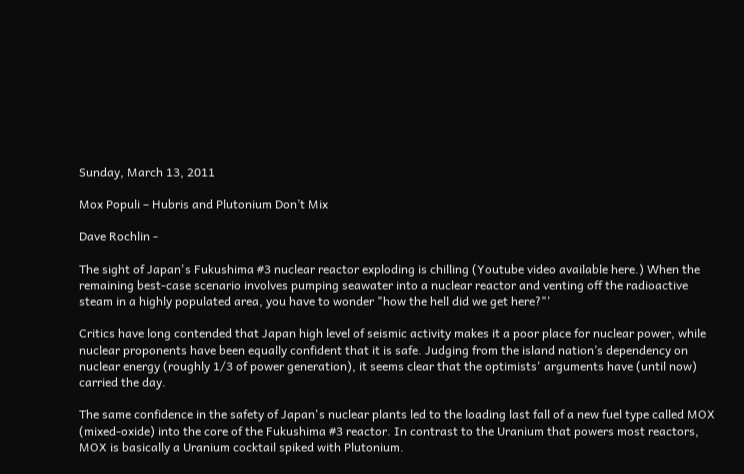Sunday, March 13, 2011

Mox Populi – Hubris and Plutonium Don’t Mix

Dave Rochlin -

The sight of Japan's Fukushima #3 nuclear reactor exploding is chilling (Youtube video available here.) When the remaining best-case scenario involves pumping seawater into a nuclear reactor and venting off the radioactive steam in a highly populated area, you have to wonder "how the hell did we get here?"'

Critics have long contended that Japan high level of seismic activity makes it a poor place for nuclear power, while nuclear proponents have been equally confident that it is safe. Judging from the island nation’s dependency on nuclear energy (roughly 1/3 of power generation), it seems clear that the optimists' arguments have (until now) carried the day.

The same confidence in the safety of Japan's nuclear plants led to the loading last fall of a new fuel type called MOX (mixed-oxide) into the core of the Fukushima #3 reactor. In contrast to the Uranium that powers most reactors, MOX is basically a Uranium cocktail spiked with Plutonium.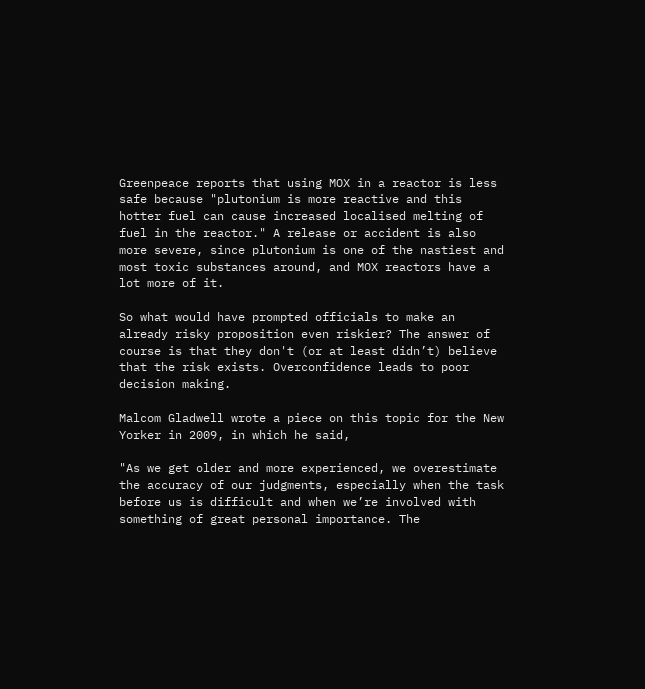Greenpeace reports that using MOX in a reactor is less safe because "plutonium is more reactive and this hotter fuel can cause increased localised melting of fuel in the reactor." A release or accident is also more severe, since plutonium is one of the nastiest and most toxic substances around, and MOX reactors have a lot more of it.

So what would have prompted officials to make an already risky proposition even riskier? The answer of course is that they don't (or at least didn’t) believe that the risk exists. Overconfidence leads to poor decision making.

Malcom Gladwell wrote a piece on this topic for the New Yorker in 2009, in which he said,

"As we get older and more experienced, we overestimate the accuracy of our judgments, especially when the task before us is difficult and when we’re involved with something of great personal importance. The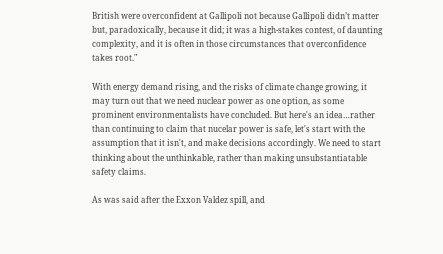British were overconfident at Gallipoli not because Gallipoli didn’t matter but, paradoxically, because it did; it was a high-stakes contest, of daunting complexity, and it is often in those circumstances that overconfidence takes root."

With energy demand rising, and the risks of climate change growing, it may turn out that we need nuclear power as one option, as some prominent environmentalists have concluded. But here's an idea…rather than continuing to claim that nucelar power is safe, let's start with the assumption that it isn't, and make decisions accordingly. We need to start thinking about the unthinkable, rather than making unsubstantiatable safety claims.

As was said after the Exxon Valdez spill, and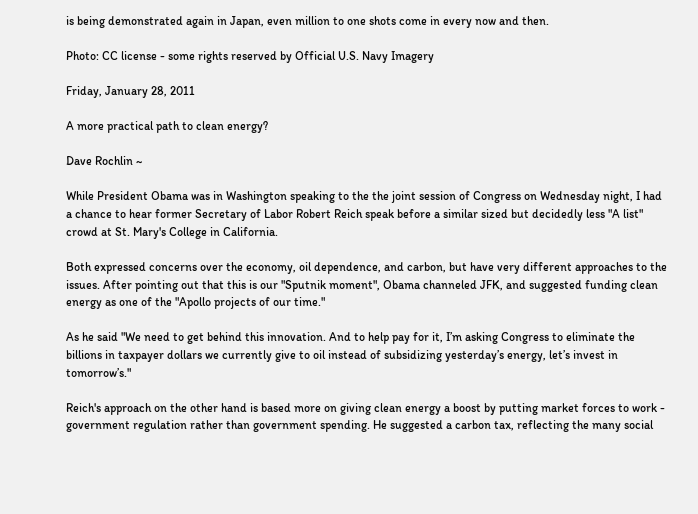is being demonstrated again in Japan, even million to one shots come in every now and then.

Photo: CC license - some rights reserved by Official U.S. Navy Imagery

Friday, January 28, 2011

A more practical path to clean energy?

Dave Rochlin ~

While President Obama was in Washington speaking to the the joint session of Congress on Wednesday night, I had a chance to hear former Secretary of Labor Robert Reich speak before a similar sized but decidedly less "A list" crowd at St. Mary's College in California.

Both expressed concerns over the economy, oil dependence, and carbon, but have very different approaches to the issues. After pointing out that this is our "Sputnik moment", Obama channeled JFK, and suggested funding clean energy as one of the "Apollo projects of our time."

As he said "We need to get behind this innovation. And to help pay for it, I’m asking Congress to eliminate the billions in taxpayer dollars we currently give to oil instead of subsidizing yesterday’s energy, let’s invest in tomorrow’s."

Reich's approach on the other hand is based more on giving clean energy a boost by putting market forces to work - government regulation rather than government spending. He suggested a carbon tax, reflecting the many social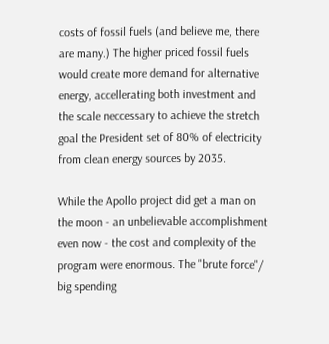costs of fossil fuels (and believe me, there are many.) The higher priced fossil fuels would create more demand for alternative energy, accellerating both investment and the scale neccessary to achieve the stretch goal the President set of 80% of electricity from clean energy sources by 2035.

While the Apollo project did get a man on the moon - an unbelievable accomplishment even now - the cost and complexity of the program were enormous. The "brute force"/ big spending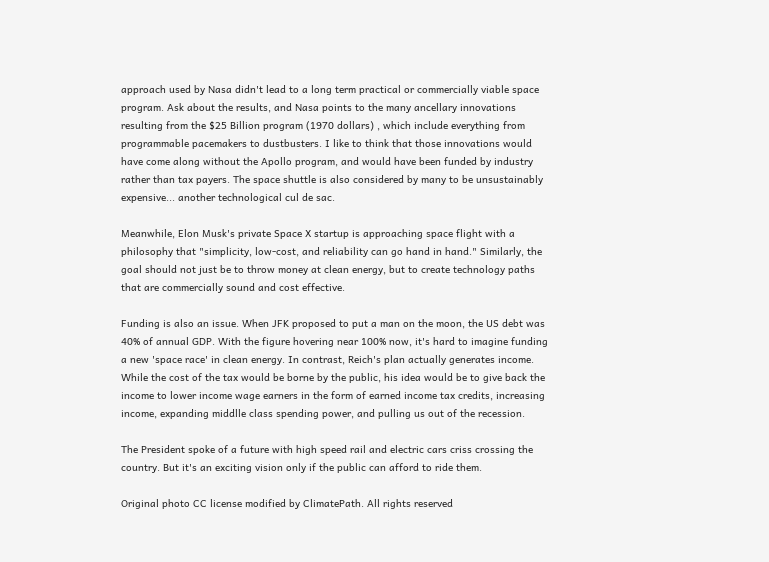approach used by Nasa didn't lead to a long term practical or commercially viable space program. Ask about the results, and Nasa points to the many ancellary innovations resulting from the $25 Billion program (1970 dollars) , which include everything from programmable pacemakers to dustbusters. I like to think that those innovations would have come along without the Apollo program, and would have been funded by industry rather than tax payers. The space shuttle is also considered by many to be unsustainably expensive... another technological cul de sac.

Meanwhile, Elon Musk's private Space X startup is approaching space flight with a philosophy that "simplicity, low-cost, and reliability can go hand in hand." Similarly, the goal should not just be to throw money at clean energy, but to create technology paths that are commercially sound and cost effective.

Funding is also an issue. When JFK proposed to put a man on the moon, the US debt was 40% of annual GDP. With the figure hovering near 100% now, it's hard to imagine funding a new 'space race' in clean energy. In contrast, Reich's plan actually generates income. While the cost of the tax would be borne by the public, his idea would be to give back the income to lower income wage earners in the form of earned income tax credits, increasing income, expanding middlle class spending power, and pulling us out of the recession.

The President spoke of a future with high speed rail and electric cars criss crossing the country. But it's an exciting vision only if the public can afford to ride them.

Original photo CC license modified by ClimatePath. All rights reserved